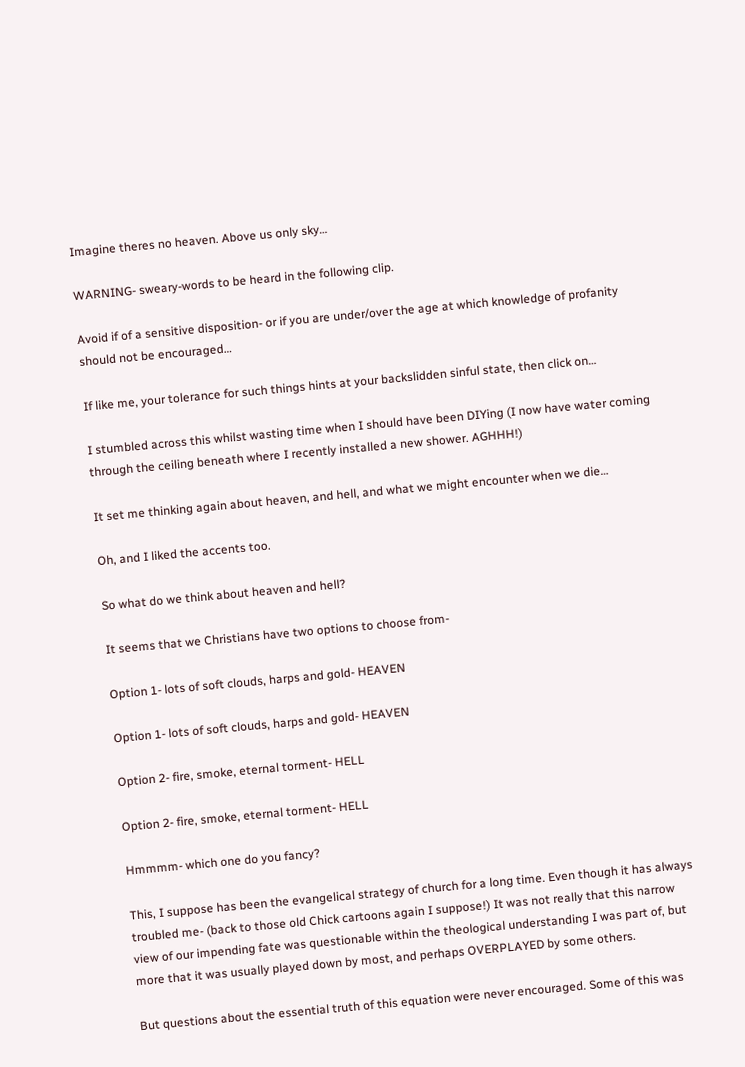Imagine theres no heaven. Above us only sky…

WARNING- sweary-words to be heard in the following clip.

Avoid if of a sensitive disposition- or if you are under/over the age at which knowledge of profanity should not be encouraged…

If like me, your tolerance for such things hints at your backslidden sinful state, then click on…

I stumbled across this whilst wasting time when I should have been DIYing (I now have water coming through the ceiling beneath where I recently installed a new shower. AGHHH!)

It set me thinking again about heaven, and hell, and what we might encounter when we die…

Oh, and I liked the accents too.

So what do we think about heaven and hell?

It seems that we Christians have two options to choose from-

Option 1- lots of soft clouds, harps and gold- HEAVEN

Option 1- lots of soft clouds, harps and gold- HEAVEN

Option 2- fire, smoke, eternal torment- HELL

Option 2- fire, smoke, eternal torment- HELL

Hmmmm- which one do you fancy?

This, I suppose has been the evangelical strategy of church for a long time. Even though it has always troubled me- (back to those old Chick cartoons again I suppose!) It was not really that this narrow view of our impending fate was questionable within the theological understanding I was part of, but more that it was usually played down by most, and perhaps OVERPLAYED by some others.

But questions about the essential truth of this equation were never encouraged. Some of this was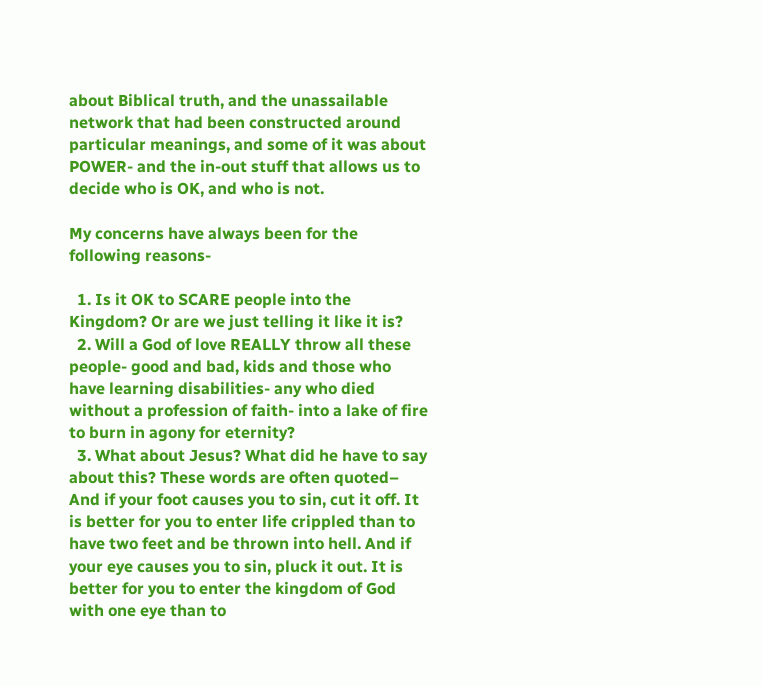about Biblical truth, and the unassailable network that had been constructed around particular meanings, and some of it was about POWER- and the in-out stuff that allows us to decide who is OK, and who is not.

My concerns have always been for the following reasons-

  1. Is it OK to SCARE people into the Kingdom? Or are we just telling it like it is?
  2. Will a God of love REALLY throw all these people- good and bad, kids and those who have learning disabilities- any who died without a profession of faith- into a lake of fire to burn in agony for eternity?
  3. What about Jesus? What did he have to say about this? These words are often quoted– And if your foot causes you to sin, cut it off. It is better for you to enter life crippled than to have two feet and be thrown into hell. And if your eye causes you to sin, pluck it out. It is better for you to enter the kingdom of God with one eye than to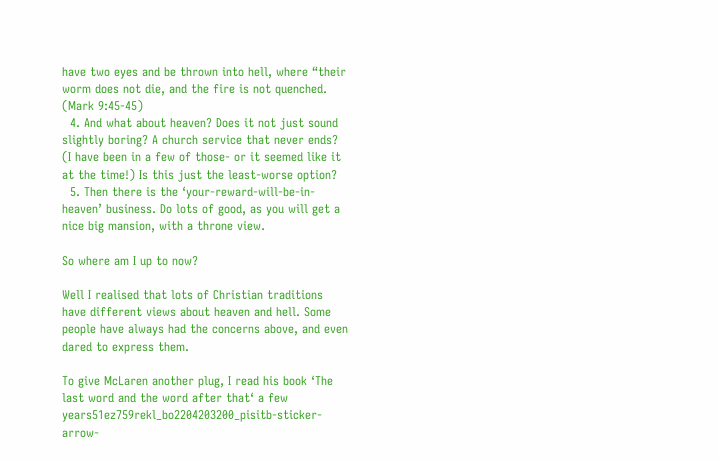have two eyes and be thrown into hell, where “their worm does not die, and the fire is not quenched. (Mark 9:45-45)
  4. And what about heaven? Does it not just sound slightly boring? A church service that never ends? (I have been in a few of those- or it seemed like it at the time!) Is this just the least-worse option?
  5. Then there is the ‘your-reward-will-be-in-heaven’ business. Do lots of good, as you will get a nice big mansion, with a throne view.

So where am I up to now?

Well I realised that lots of Christian traditions have different views about heaven and hell. Some people have always had the concerns above, and even dared to express them.

To give McLaren another plug, I read his book ‘The last word and the word after that‘ a few years51ez759rekl_bo2204203200_pisitb-sticker-arrow-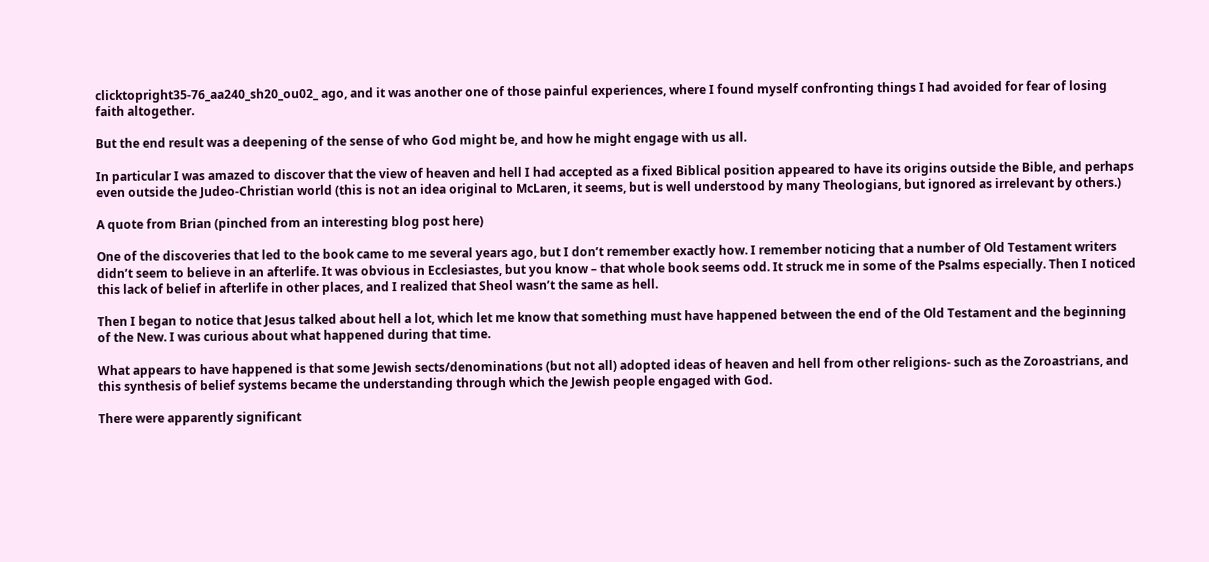clicktopright35-76_aa240_sh20_ou02_ ago, and it was another one of those painful experiences, where I found myself confronting things I had avoided for fear of losing faith altogether.

But the end result was a deepening of the sense of who God might be, and how he might engage with us all.

In particular I was amazed to discover that the view of heaven and hell I had accepted as a fixed Biblical position appeared to have its origins outside the Bible, and perhaps even outside the Judeo-Christian world (this is not an idea original to McLaren, it seems, but is well understood by many Theologians, but ignored as irrelevant by others.)

A quote from Brian (pinched from an interesting blog post here)

One of the discoveries that led to the book came to me several years ago, but I don’t remember exactly how. I remember noticing that a number of Old Testament writers didn’t seem to believe in an afterlife. It was obvious in Ecclesiastes, but you know – that whole book seems odd. It struck me in some of the Psalms especially. Then I noticed this lack of belief in afterlife in other places, and I realized that Sheol wasn’t the same as hell.

Then I began to notice that Jesus talked about hell a lot, which let me know that something must have happened between the end of the Old Testament and the beginning of the New. I was curious about what happened during that time.

What appears to have happened is that some Jewish sects/denominations (but not all) adopted ideas of heaven and hell from other religions- such as the Zoroastrians, and this synthesis of belief systems became the understanding through which the Jewish people engaged with God.

There were apparently significant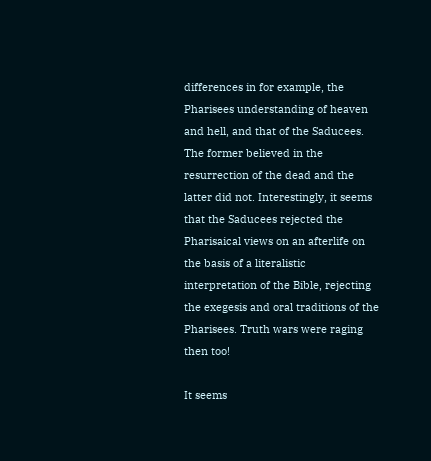differences in for example, the Pharisees understanding of heaven and hell, and that of the Saducees. The former believed in the resurrection of the dead and the latter did not. Interestingly, it seems that the Saducees rejected the Pharisaical views on an afterlife on the basis of a literalistic interpretation of the Bible, rejecting the exegesis and oral traditions of the Pharisees. Truth wars were raging then too!

It seems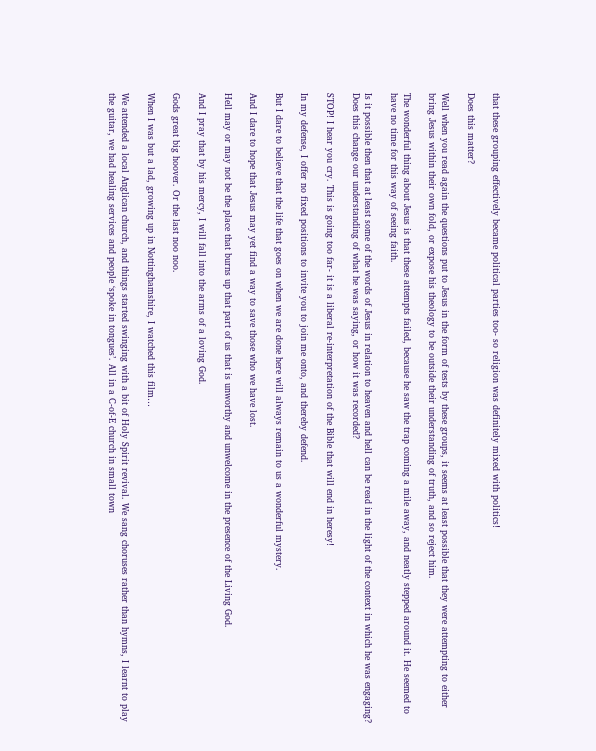that these grouping effectively became political parties too- so religion was definitely mixed with politics!

Does this matter?

Well when you read again the questions put to Jesus in the form of tests by these groups, it seems at least possible that they were attempting to either bring Jesus within their own fold, or expose his theology to be outside their understanding of truth, and so reject him.

The wonderful thing about Jesus is that these attempts failed, because he saw the trap coming a mile away, and neatly stepped around it. He seemed to have no time for this way of seeing faith.

Is it possible then that at least some of the words of Jesus in relation to heaven and hell can be read in the light of the context in which he was engaging? Does this change our understanding of what he was saying, or how it was recorded?

STOP! I hear you cry. This is going too far- it is a liberal re-interpretation of the Bible that will end in heresy!

In my defense, I offer no fixed positions to invite you to join me onto, and thereby defend.

But I dare to believe that the life that goes on when we are done here will always remain to us a wonderful mystery.

And I dare to hope that Jesus may yet find a way to save those who we have lost.

Hell may or may not be the place that burns up that part of us that is unworthy and unwelcome in the presence of the Living God.

And I pray that by his mercy, I will fall into the arms of a loving God.

Gods great big hoover. Or the last noo noo.

When I was but a lad, growing up in Nottinghamshire, I watched this film…

We attended a local Anglican church, and things started swinging with a bit of Holy Spirit revival. We sang choruses rather than hymns, I learnt to play the guitar, we had healing services and people ‘spoke in tongues’. All in a C-of-E church in small town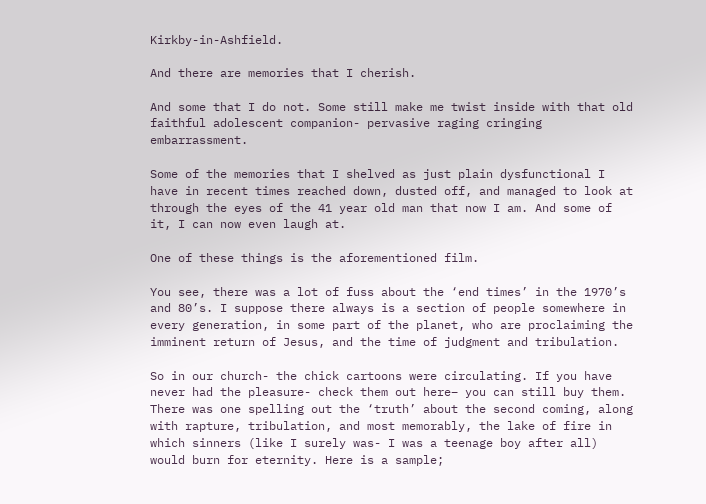Kirkby-in-Ashfield.

And there are memories that I cherish.

And some that I do not. Some still make me twist inside with that old faithful adolescent companion- pervasive raging cringing embarrassment.

Some of the memories that I shelved as just plain dysfunctional I have in recent times reached down, dusted off, and managed to look at through the eyes of the 41 year old man that now I am. And some of it, I can now even laugh at.

One of these things is the aforementioned film.

You see, there was a lot of fuss about the ‘end times’ in the 1970’s and 80’s. I suppose there always is a section of people somewhere in every generation, in some part of the planet, who are proclaiming the imminent return of Jesus, and the time of judgment and tribulation.

So in our church- the chick cartoons were circulating. If you have never had the pleasure- check them out here– you can still buy them. There was one spelling out the ‘truth’ about the second coming, along with rapture, tribulation, and most memorably, the lake of fire in which sinners (like I surely was- I was a teenage boy after all) would burn for eternity. Here is a sample;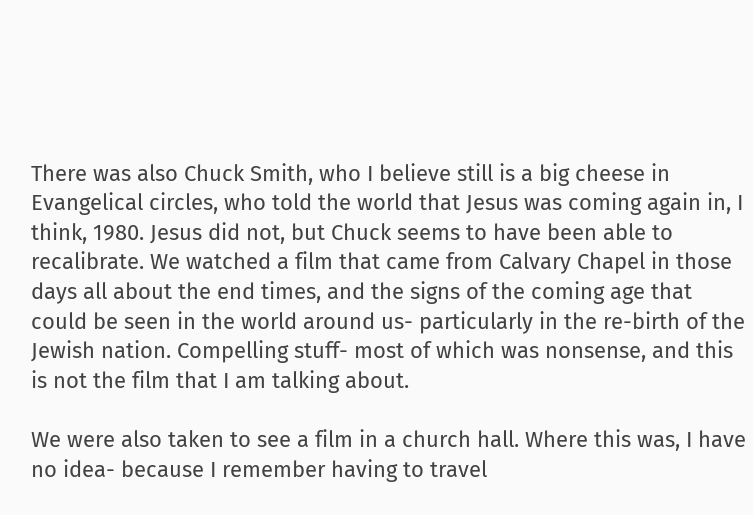There was also Chuck Smith, who I believe still is a big cheese in Evangelical circles, who told the world that Jesus was coming again in, I think, 1980. Jesus did not, but Chuck seems to have been able to recalibrate. We watched a film that came from Calvary Chapel in those days all about the end times, and the signs of the coming age that could be seen in the world around us- particularly in the re-birth of the Jewish nation. Compelling stuff- most of which was nonsense, and this is not the film that I am talking about.

We were also taken to see a film in a church hall. Where this was, I have no idea- because I remember having to travel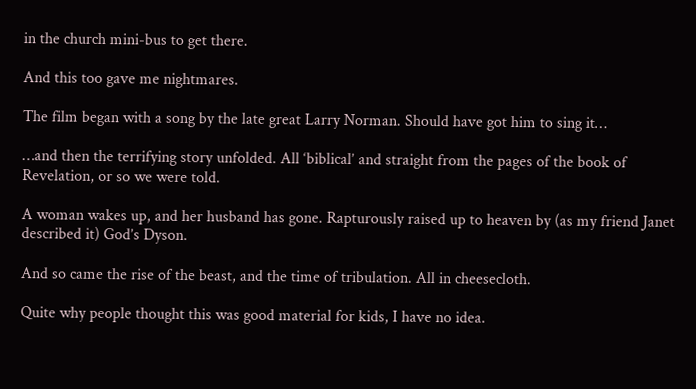in the church mini-bus to get there.

And this too gave me nightmares.

The film began with a song by the late great Larry Norman. Should have got him to sing it…

…and then the terrifying story unfolded. All ‘biblical’ and straight from the pages of the book of Revelation, or so we were told.

A woman wakes up, and her husband has gone. Rapturously raised up to heaven by (as my friend Janet described it) God’s Dyson.

And so came the rise of the beast, and the time of tribulation. All in cheesecloth.

Quite why people thought this was good material for kids, I have no idea.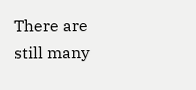There are still many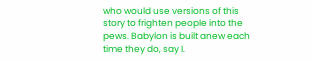who would use versions of this story to frighten people into the pews. Babylon is built anew each time they do, say I.